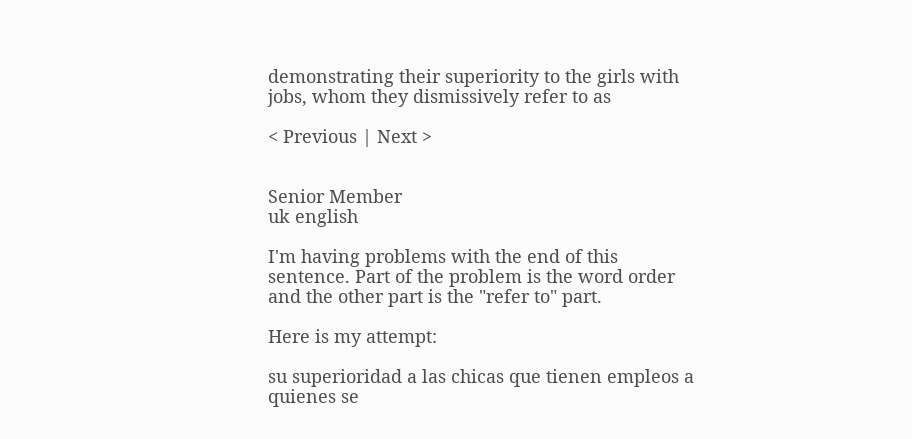demonstrating their superiority to the girls with jobs, whom they dismissively refer to as

< Previous | Next >


Senior Member
uk english

I'm having problems with the end of this sentence. Part of the problem is the word order and the other part is the "refer to" part.

Here is my attempt:

su superioridad a las chicas que tienen empleos a quienes se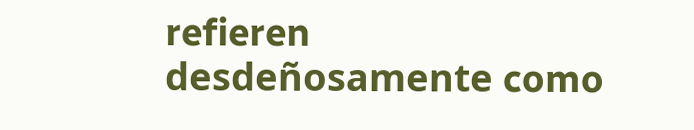refieren desdeñosamente como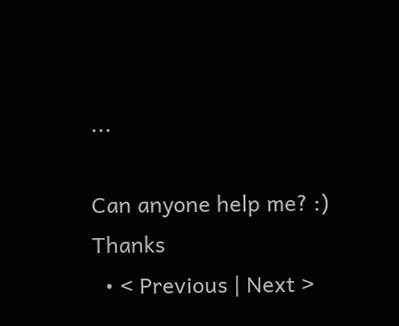...

Can anyone help me? :) Thanks
  • < Previous | Next >